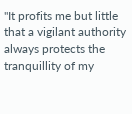"It profits me but little that a vigilant authority always protects the tranquillity of my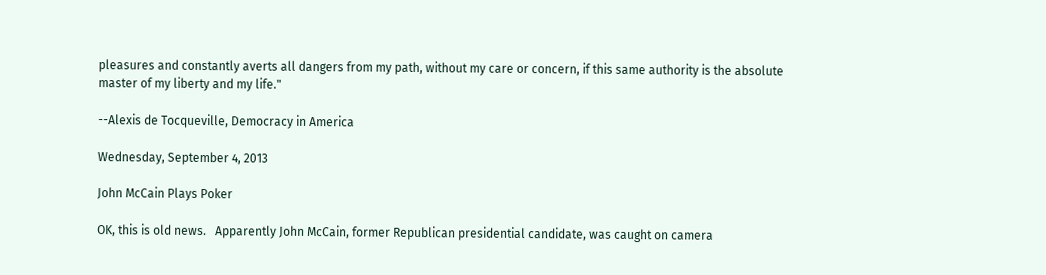pleasures and constantly averts all dangers from my path, without my care or concern, if this same authority is the absolute master of my liberty and my life."

--Alexis de Tocqueville, Democracy in America

Wednesday, September 4, 2013

John McCain Plays Poker

OK, this is old news.   Apparently John McCain, former Republican presidential candidate, was caught on camera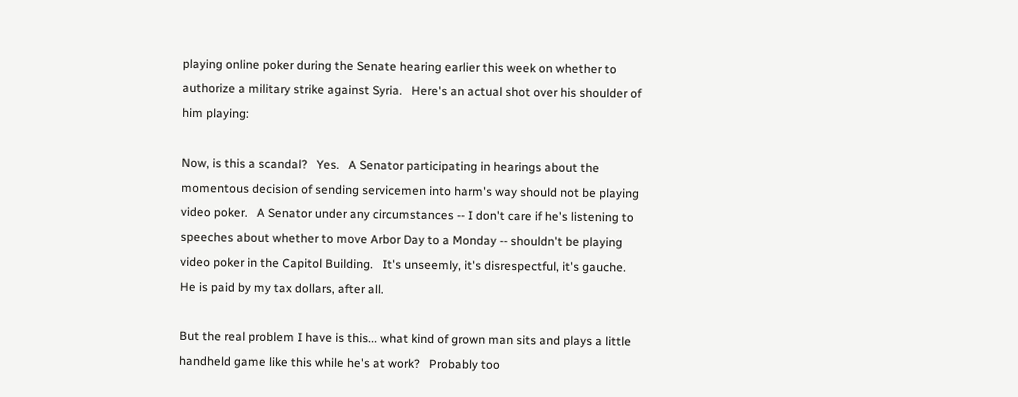playing online poker during the Senate hearing earlier this week on whether to authorize a military strike against Syria.   Here's an actual shot over his shoulder of him playing:

Now, is this a scandal?   Yes.   A Senator participating in hearings about the momentous decision of sending servicemen into harm's way should not be playing video poker.   A Senator under any circumstances -- I don't care if he's listening to speeches about whether to move Arbor Day to a Monday -- shouldn't be playing video poker in the Capitol Building.   It's unseemly, it's disrespectful, it's gauche.   He is paid by my tax dollars, after all.

But the real problem I have is this... what kind of grown man sits and plays a little handheld game like this while he's at work?   Probably too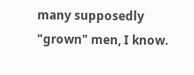many supposedly "grown" men, I know.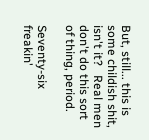But, still... this is some childish shit, isn't it?   Real men don't do this sort of thing, period.

Seventy-six freakin'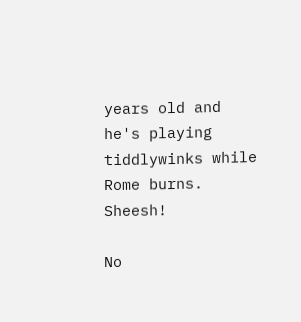years old and he's playing tiddlywinks while Rome burns.   Sheesh!

No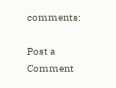comments:

Post a Comment